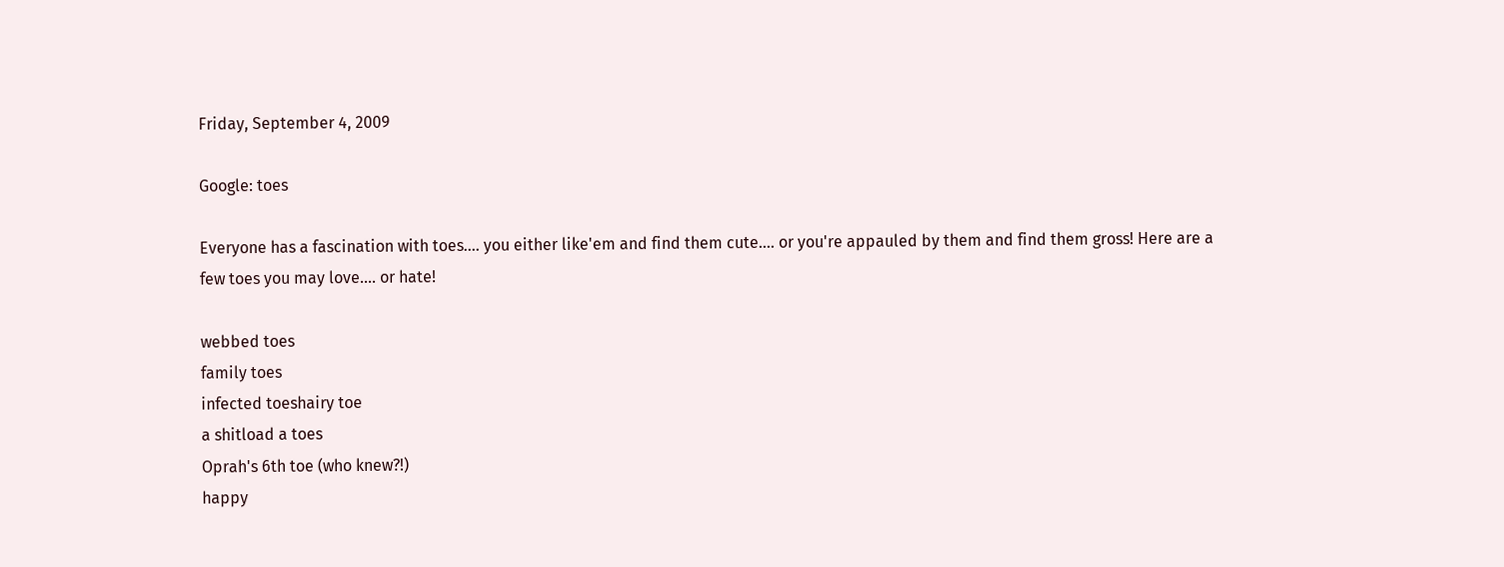Friday, September 4, 2009

Google: toes

Everyone has a fascination with toes.... you either like'em and find them cute.... or you're appauled by them and find them gross! Here are a few toes you may love.... or hate!

webbed toes
family toes
infected toeshairy toe
a shitload a toes
Oprah's 6th toe (who knew?!)
happy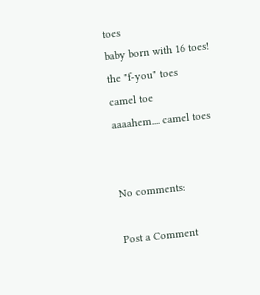toes
baby born with 16 toes!
the "f-you" toes
camel toe
aaaahem.... camel toes


No comments:

Post a Comment